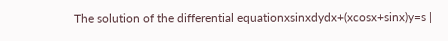The solution of the differential equationxsinxdydx+(xcosx+sinx)y=s |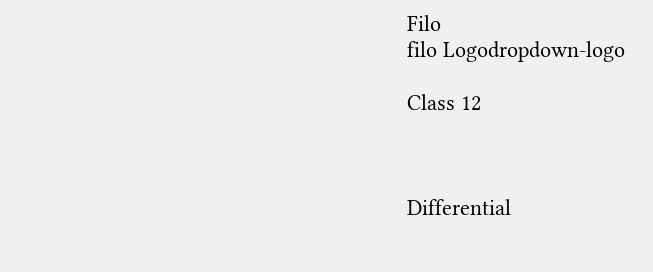Filo
filo Logodropdown-logo

Class 12



Differential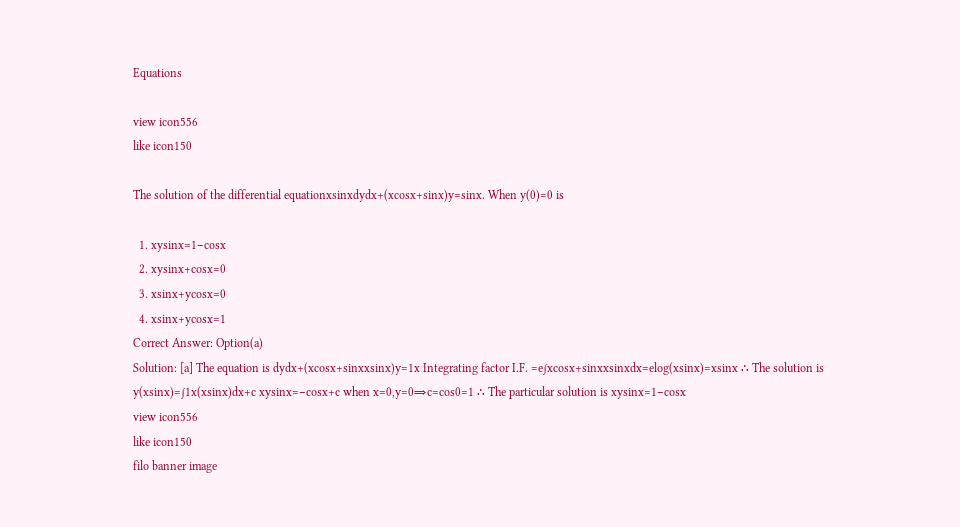Equations

view icon556
like icon150

The solution of the differential equationxsinxdydx+(xcosx+sinx)y=sinx. When y(0)=0 is

  1. xysinx=1−cosx
  2. xysinx+cosx=0
  3. xsinx+ycosx=0
  4. xsinx+ycosx=1
Correct Answer: Option(a)
Solution: [a] The equation is dydx+(xcosx+sinxxsinx)y=1x Integrating factor I.F. =e∫xcosx+sinxxsinxdx=elog(xsinx)=xsinx ∴ The solution is y(xsinx)=∫1x(xsinx)dx+c xysinx=−cosx+c when x=0,y=0⇒c=cos0=1 ∴ The particular solution is xysinx=1−cosx
view icon556
like icon150
filo banner image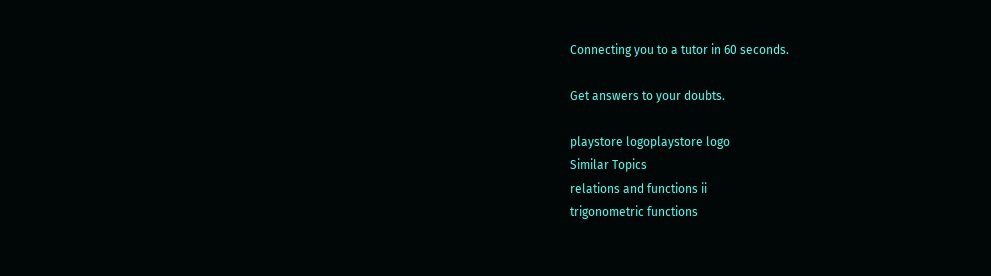Connecting you to a tutor in 60 seconds.

Get answers to your doubts.

playstore logoplaystore logo
Similar Topics
relations and functions ii
trigonometric functions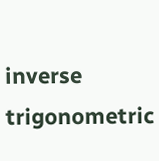inverse trigonometric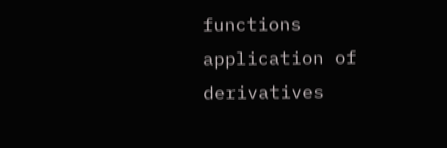functions
application of derivatives